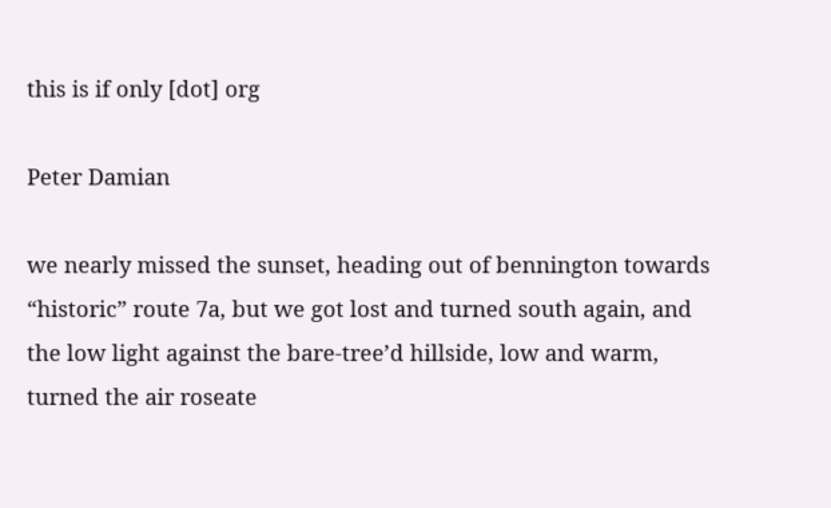this is if only [dot] org

Peter Damian

we nearly missed the sunset, heading out of bennington towards “historic” route 7a, but we got lost and turned south again, and the low light against the bare-tree’d hillside, low and warm, turned the air roseate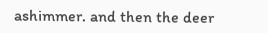ashimmer. and then the deer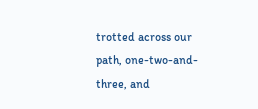trotted across our path, one-two-and-three, and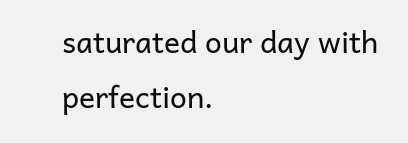saturated our day with perfection.